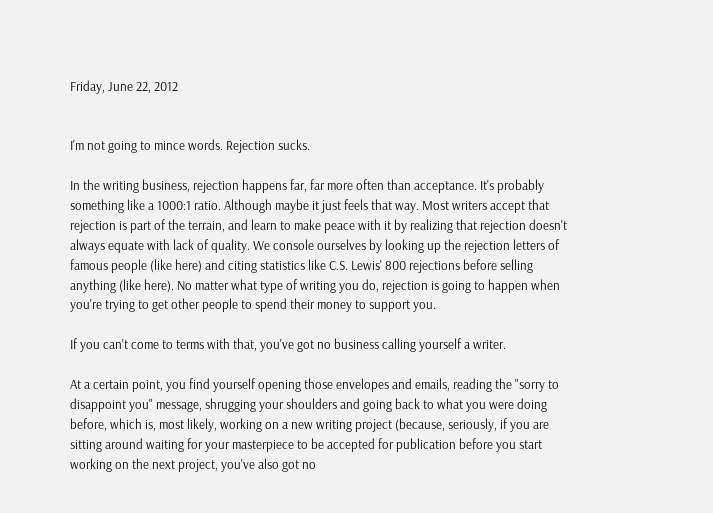Friday, June 22, 2012


I'm not going to mince words. Rejection sucks.

In the writing business, rejection happens far, far more often than acceptance. It's probably something like a 1000:1 ratio. Although maybe it just feels that way. Most writers accept that rejection is part of the terrain, and learn to make peace with it by realizing that rejection doesn't always equate with lack of quality. We console ourselves by looking up the rejection letters of famous people (like here) and citing statistics like C.S. Lewis' 800 rejections before selling anything (like here). No matter what type of writing you do, rejection is going to happen when you're trying to get other people to spend their money to support you.

If you can't come to terms with that, you've got no business calling yourself a writer.

At a certain point, you find yourself opening those envelopes and emails, reading the "sorry to disappoint you" message, shrugging your shoulders and going back to what you were doing before, which is, most likely, working on a new writing project (because, seriously, if you are sitting around waiting for your masterpiece to be accepted for publication before you start working on the next project, you've also got no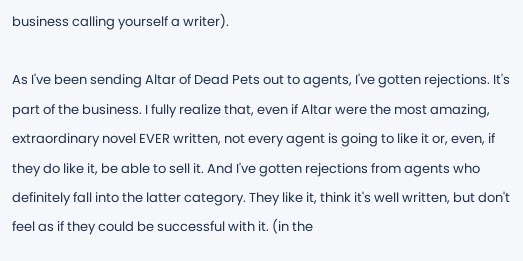business calling yourself a writer).

As I've been sending Altar of Dead Pets out to agents, I've gotten rejections. It's part of the business. I fully realize that, even if Altar were the most amazing, extraordinary novel EVER written, not every agent is going to like it or, even, if they do like it, be able to sell it. And I've gotten rejections from agents who definitely fall into the latter category. They like it, think it's well written, but don't feel as if they could be successful with it. (in the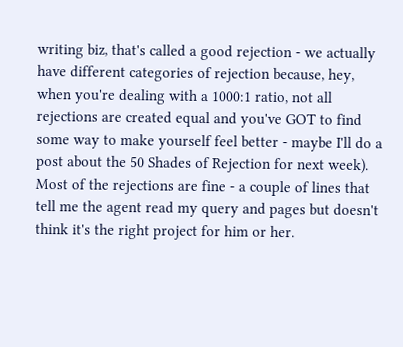writing biz, that's called a good rejection - we actually have different categories of rejection because, hey, when you're dealing with a 1000:1 ratio, not all rejections are created equal and you've GOT to find some way to make yourself feel better - maybe I'll do a post about the 50 Shades of Rejection for next week). Most of the rejections are fine - a couple of lines that tell me the agent read my query and pages but doesn't think it's the right project for him or her.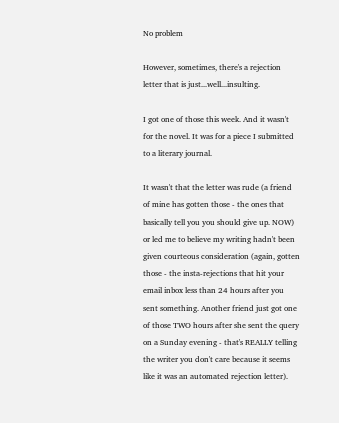No problem

However, sometimes, there's a rejection letter that is just...well...insulting.

I got one of those this week. And it wasn't for the novel. It was for a piece I submitted to a literary journal.

It wasn't that the letter was rude (a friend of mine has gotten those - the ones that basically tell you you should give up. NOW) or led me to believe my writing hadn't been given courteous consideration (again, gotten those - the insta-rejections that hit your email inbox less than 24 hours after you sent something. Another friend just got one of those TWO hours after she sent the query on a Sunday evening - that's REALLY telling the writer you don't care because it seems like it was an automated rejection letter).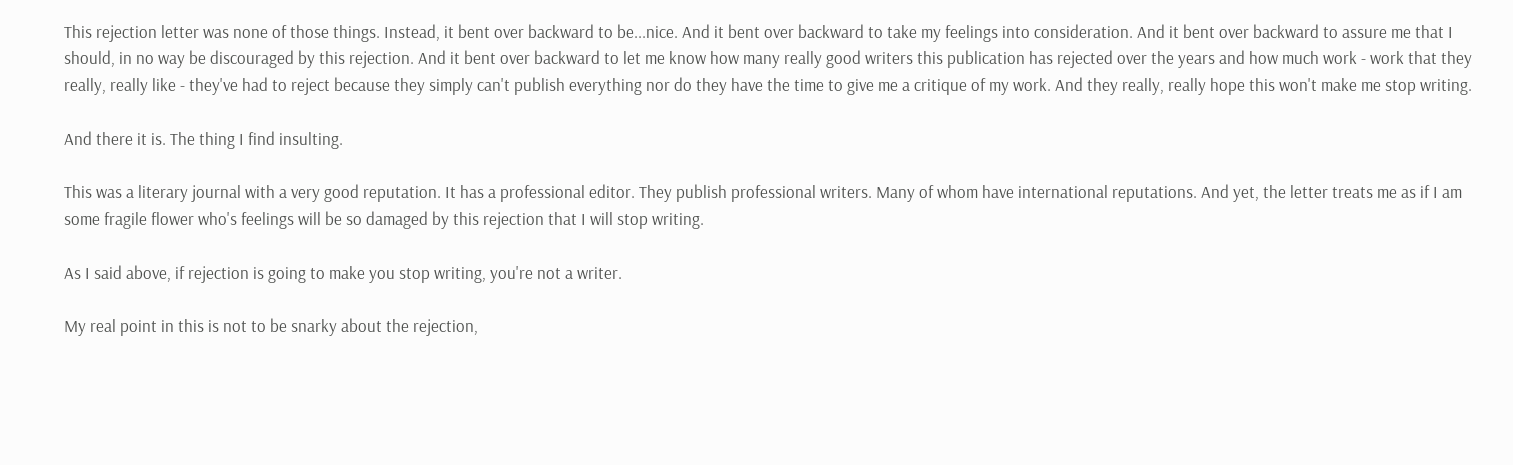This rejection letter was none of those things. Instead, it bent over backward to be...nice. And it bent over backward to take my feelings into consideration. And it bent over backward to assure me that I should, in no way be discouraged by this rejection. And it bent over backward to let me know how many really good writers this publication has rejected over the years and how much work - work that they really, really like - they've had to reject because they simply can't publish everything nor do they have the time to give me a critique of my work. And they really, really hope this won't make me stop writing.

And there it is. The thing I find insulting.

This was a literary journal with a very good reputation. It has a professional editor. They publish professional writers. Many of whom have international reputations. And yet, the letter treats me as if I am some fragile flower who's feelings will be so damaged by this rejection that I will stop writing.

As I said above, if rejection is going to make you stop writing, you're not a writer.

My real point in this is not to be snarky about the rejection,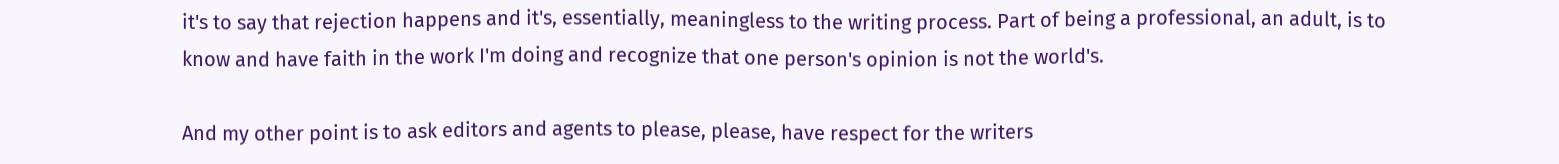it's to say that rejection happens and it's, essentially, meaningless to the writing process. Part of being a professional, an adult, is to know and have faith in the work I'm doing and recognize that one person's opinion is not the world's.

And my other point is to ask editors and agents to please, please, have respect for the writers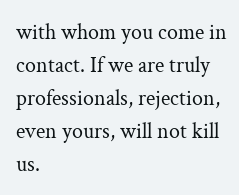with whom you come in contact. If we are truly professionals, rejection, even yours, will not kill us.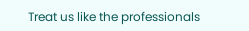Treat us like the professionals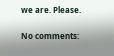we are. Please.

No comments: